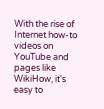With the rise of Internet how-to videos on YouTube and pages like WikiHow, it's easy to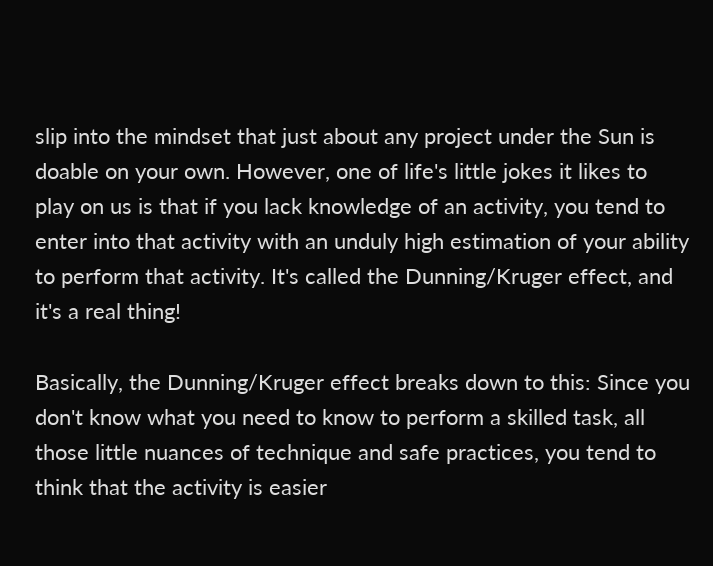slip into the mindset that just about any project under the Sun is doable on your own. However, one of life's little jokes it likes to play on us is that if you lack knowledge of an activity, you tend to enter into that activity with an unduly high estimation of your ability to perform that activity. It's called the Dunning/Kruger effect, and it's a real thing!

Basically, the Dunning/Kruger effect breaks down to this: Since you don't know what you need to know to perform a skilled task, all those little nuances of technique and safe practices, you tend to think that the activity is easier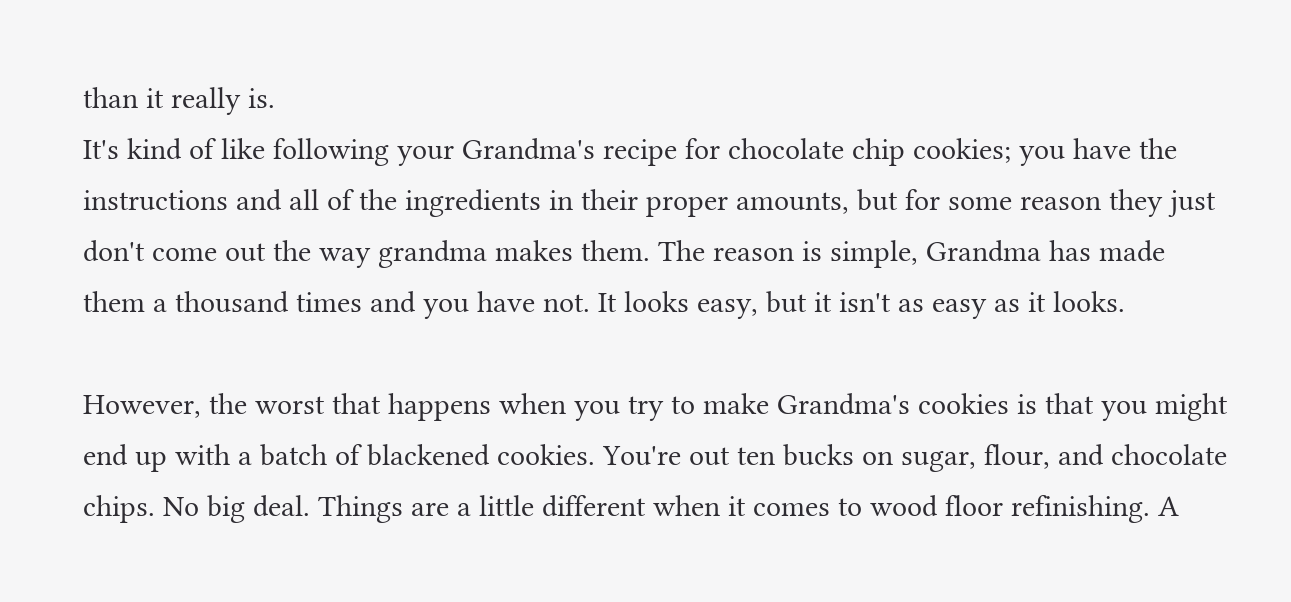than it really is.
It's kind of like following your Grandma's recipe for chocolate chip cookies; you have the instructions and all of the ingredients in their proper amounts, but for some reason they just don't come out the way grandma makes them. The reason is simple, Grandma has made them a thousand times and you have not. It looks easy, but it isn't as easy as it looks.

However, the worst that happens when you try to make Grandma's cookies is that you might end up with a batch of blackened cookies. You're out ten bucks on sugar, flour, and chocolate chips. No big deal. Things are a little different when it comes to wood floor refinishing. A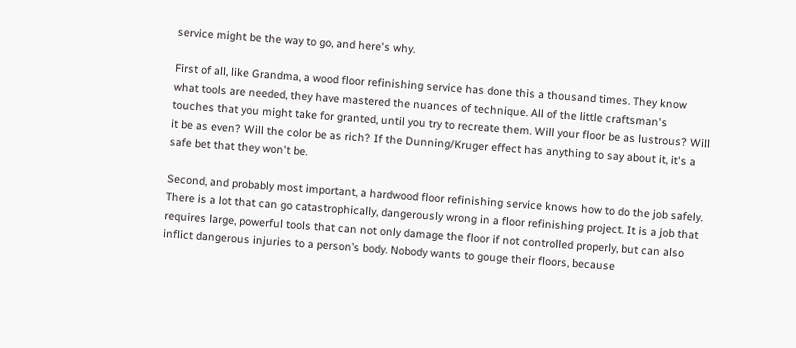service might be the way to go, and here's why.

First of all, like Grandma, a wood floor refinishing service has done this a thousand times. They know what tools are needed, they have mastered the nuances of technique. All of the little craftsman's touches that you might take for granted, until you try to recreate them. Will your floor be as lustrous? Will it be as even? Will the color be as rich? If the Dunning/Kruger effect has anything to say about it, it's a safe bet that they won't be.

Second, and probably most important, a hardwood floor refinishing service knows how to do the job safely. There is a lot that can go catastrophically, dangerously wrong in a floor refinishing project. It is a job that requires large, powerful tools that can not only damage the floor if not controlled properly, but can also inflict dangerous injuries to a person’s body. Nobody wants to gouge their floors, because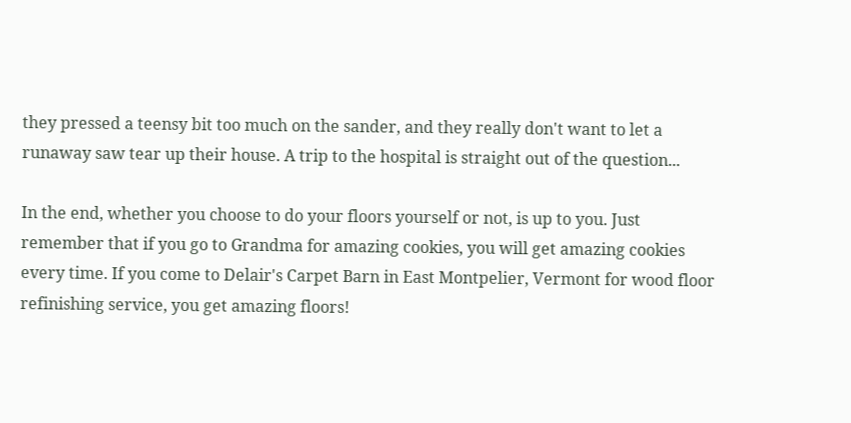they pressed a teensy bit too much on the sander, and they really don't want to let a runaway saw tear up their house. A trip to the hospital is straight out of the question...

In the end, whether you choose to do your floors yourself or not, is up to you. Just remember that if you go to Grandma for amazing cookies, you will get amazing cookies every time. If you come to Delair's Carpet Barn in East Montpelier, Vermont for wood floor refinishing service, you get amazing floors!